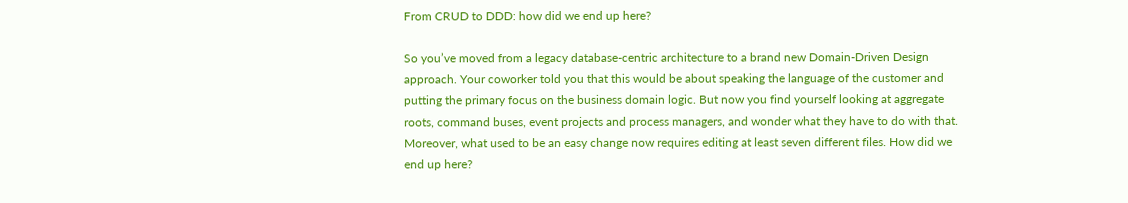From CRUD to DDD: how did we end up here?

So you’ve moved from a legacy database-centric architecture to a brand new Domain-Driven Design approach. Your coworker told you that this would be about speaking the language of the customer and putting the primary focus on the business domain logic. But now you find yourself looking at aggregate roots, command buses, event projects and process managers, and wonder what they have to do with that. Moreover, what used to be an easy change now requires editing at least seven different files. How did we end up here?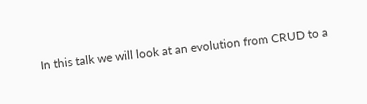In this talk we will look at an evolution from CRUD to a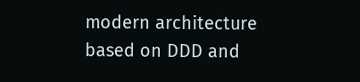modern architecture based on DDD and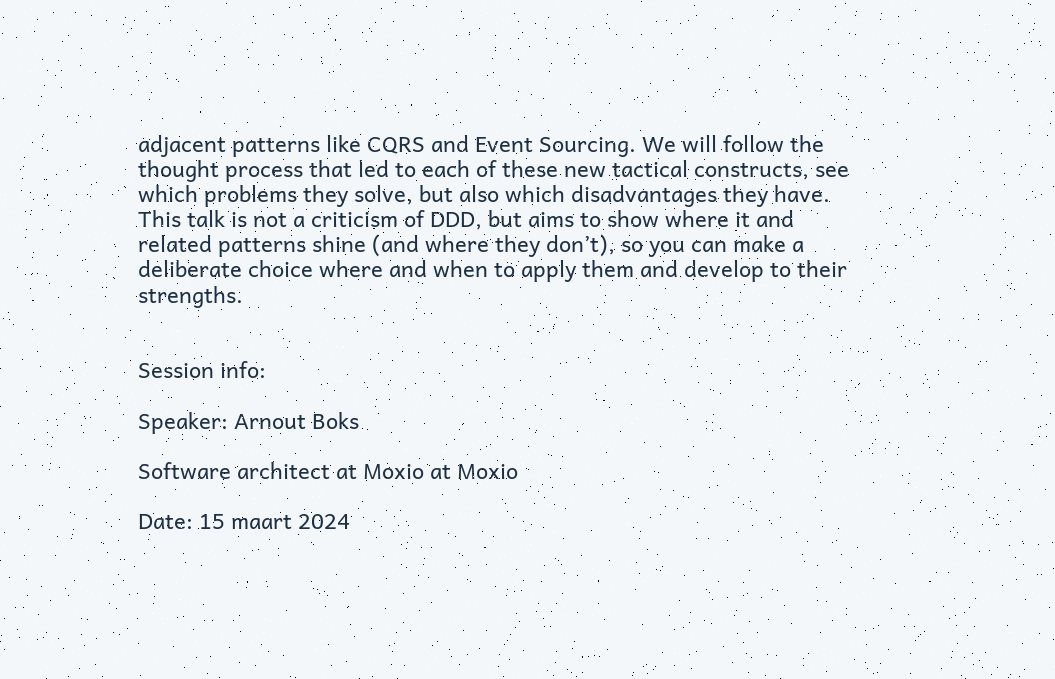adjacent patterns like CQRS and Event Sourcing. We will follow the thought process that led to each of these new tactical constructs, see which problems they solve, but also which disadvantages they have. This talk is not a criticism of DDD, but aims to show where it and related patterns shine (and where they don’t), so you can make a deliberate choice where and when to apply them and develop to their strengths.


Session info:

Speaker: Arnout Boks

Software architect at Moxio at Moxio

Date: 15 maart 2024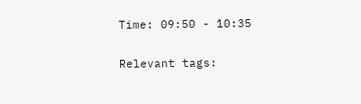Time: 09:50 - 10:35

Relevant tags: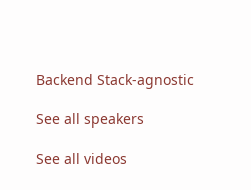Backend Stack-agnostic

See all speakers

See all videos